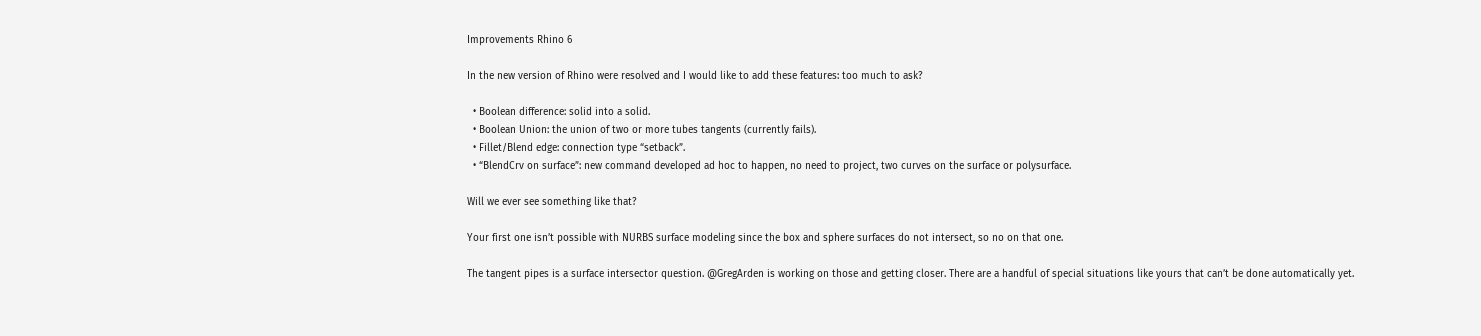Improvements Rhino 6

In the new version of Rhino were resolved and I would like to add these features: too much to ask?

  • Boolean difference: solid into a solid.
  • Boolean Union: the union of two or more tubes tangents (currently fails).
  • Fillet/Blend edge: connection type “setback”.
  • “BlendCrv on surface”: new command developed ad hoc to happen, no need to project, two curves on the surface or polysurface.

Will we ever see something like that?

Your first one isn’t possible with NURBS surface modeling since the box and sphere surfaces do not intersect, so no on that one.

The tangent pipes is a surface intersector question. @GregArden is working on those and getting closer. There are a handful of special situations like yours that can’t be done automatically yet.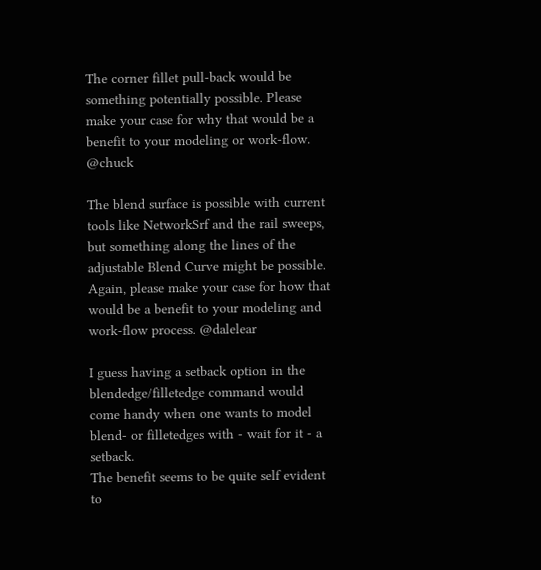The corner fillet pull-back would be something potentially possible. Please make your case for why that would be a benefit to your modeling or work-flow. @chuck

The blend surface is possible with current tools like NetworkSrf and the rail sweeps, but something along the lines of the adjustable Blend Curve might be possible. Again, please make your case for how that would be a benefit to your modeling and work-flow process. @dalelear

I guess having a setback option in the blendedge/filletedge command would come handy when one wants to model blend- or filletedges with - wait for it - a setback.
The benefit seems to be quite self evident to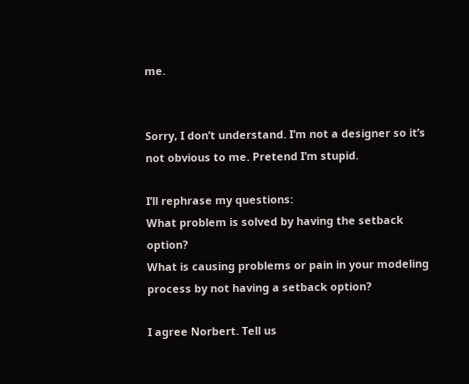me.


Sorry, I don’t understand. I’m not a designer so it’s not obvious to me. Pretend I’m stupid.

I’ll rephrase my questions:
What problem is solved by having the setback option?
What is causing problems or pain in your modeling process by not having a setback option?

I agree Norbert. Tell us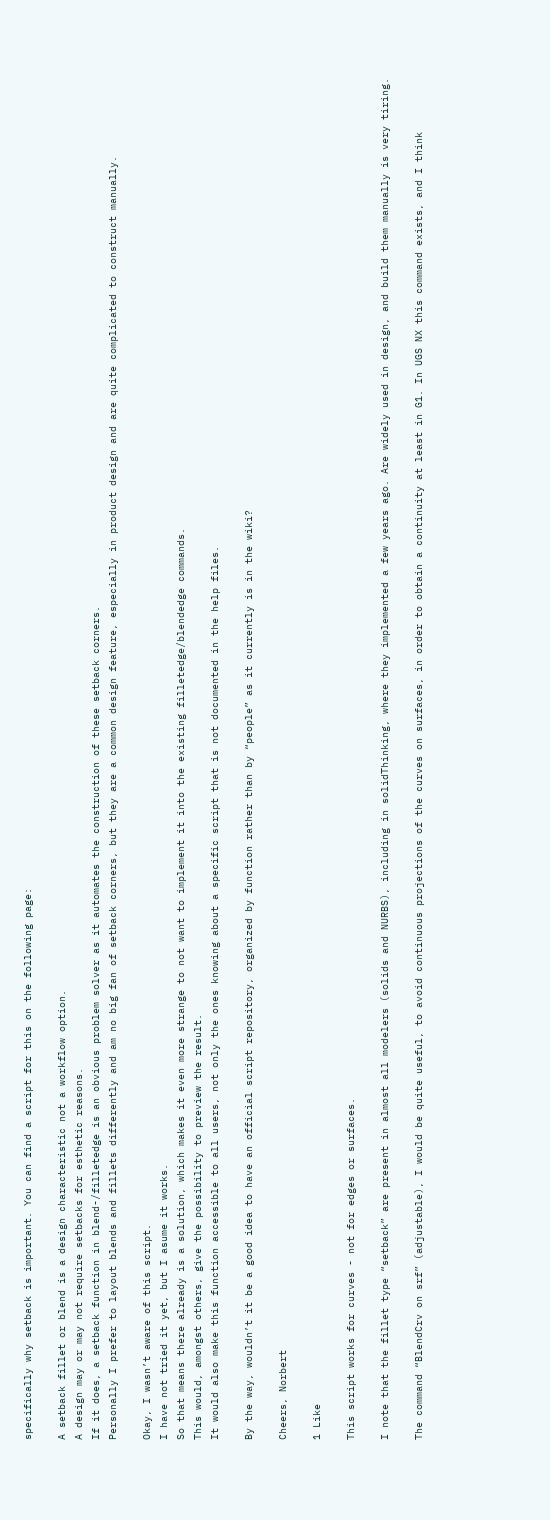specifically why setback is important. You can find a script for this on the following page:

A setback fillet or blend is a design characteristic not a workflow option.
A design may or may not require setbacks for esthetic reasons.
If it does, a setback function in blend-/filletedge is an obvious problem solver as it automates the construction of these setback corners.
Personally I prefer to layout blends and fillets differently and am no big fan of setback corners, but they are a common design feature, especially in product design and are quite complicated to construct manually.

Okay, I wasn’t aware of this script.
I have not tried it yet, but I asume it works.
So that means there already is a solution, which makes it even more strange to not want to implement it into the existing filletedge/blendedge commands.
This would, amongst others, give the possibility to preview the result.
It would also make this function accessible to all users, not only the ones knowing about a specific script that is not documented in the help files.

By the way, wouldn’t it be a good idea to have an official script repository, organized by function rather than by “people” as it currently is in the wiki?

Cheers, Norbert

1 Like

This script works for curves - not for edges or surfaces.

I note that the fillet type “setback” are present in almost all modelers (solids and NURBS), including in solidThinking, where they implemented a few years ago. Are widely used in design, and build them manually is very tiring.

The command “BlendCrv on srf” (adjustable), I would be quite useful, to avoid continuous projections of the curves on surfaces, in order to obtain a continuity at least in G1. In UGS NX this command exists, and I think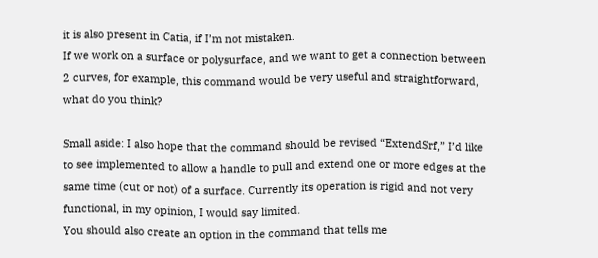it is also present in Catia, if I’m not mistaken.
If we work on a surface or polysurface, and we want to get a connection between 2 curves, for example, this command would be very useful and straightforward, what do you think?

Small aside: I also hope that the command should be revised “ExtendSrf,” I’d like to see implemented to allow a handle to pull and extend one or more edges at the same time (cut or not) of a surface. Currently its operation is rigid and not very functional, in my opinion, I would say limited.
You should also create an option in the command that tells me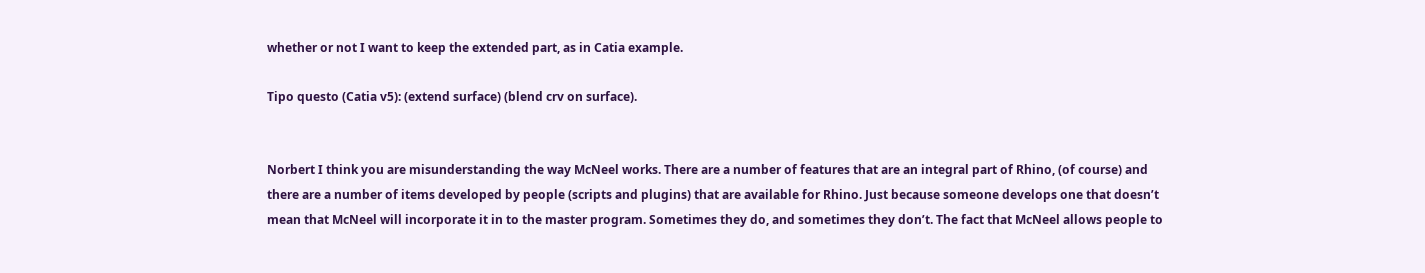whether or not I want to keep the extended part, as in Catia example.

Tipo questo (Catia v5): (extend surface) (blend crv on surface).


Norbert I think you are misunderstanding the way McNeel works. There are a number of features that are an integral part of Rhino, (of course) and there are a number of items developed by people (scripts and plugins) that are available for Rhino. Just because someone develops one that doesn’t mean that McNeel will incorporate it in to the master program. Sometimes they do, and sometimes they don’t. The fact that McNeel allows people to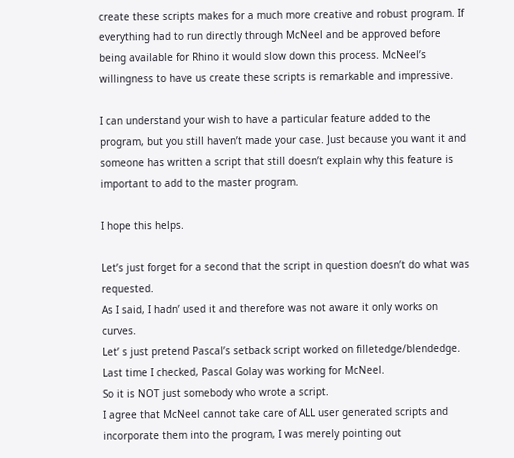create these scripts makes for a much more creative and robust program. If everything had to run directly through McNeel and be approved before being available for Rhino it would slow down this process. McNeel’s willingness to have us create these scripts is remarkable and impressive.

I can understand your wish to have a particular feature added to the program, but you still haven’t made your case. Just because you want it and someone has written a script that still doesn’t explain why this feature is important to add to the master program.

I hope this helps.

Let’s just forget for a second that the script in question doesn’t do what was requested.
As I said, I hadn’ used it and therefore was not aware it only works on curves.
Let’ s just pretend Pascal’s setback script worked on filletedge/blendedge.
Last time I checked, Pascal Golay was working for McNeel.
So it is NOT just somebody who wrote a script.
I agree that McNeel cannot take care of ALL user generated scripts and incorporate them into the program, I was merely pointing out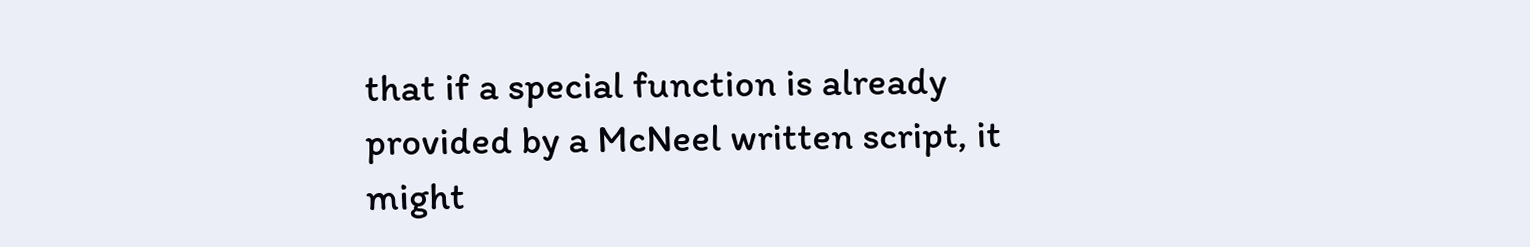that if a special function is already provided by a McNeel written script, it might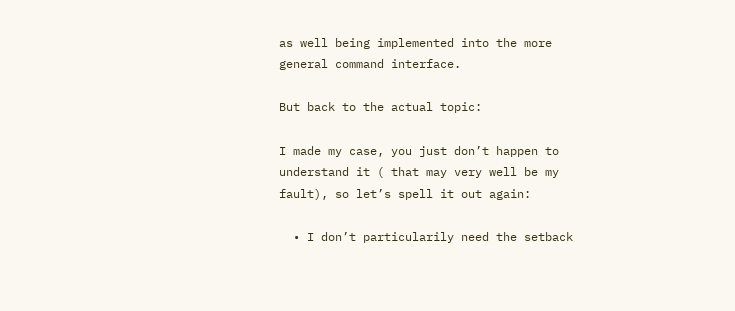as well being implemented into the more general command interface.

But back to the actual topic:

I made my case, you just don’t happen to understand it ( that may very well be my fault), so let’s spell it out again:

  • I don’t particularily need the setback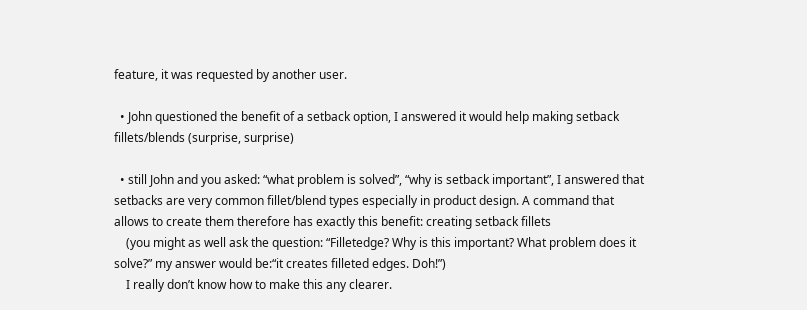feature, it was requested by another user.

  • John questioned the benefit of a setback option, I answered it would help making setback fillets/blends (surprise, surprise)

  • still John and you asked: “what problem is solved”, “why is setback important”, I answered that setbacks are very common fillet/blend types especially in product design. A command that allows to create them therefore has exactly this benefit: creating setback fillets
    (you might as well ask the question: “Filletedge? Why is this important? What problem does it solve?” my answer would be:“it creates filleted edges. Doh!”)
    I really don’t know how to make this any clearer.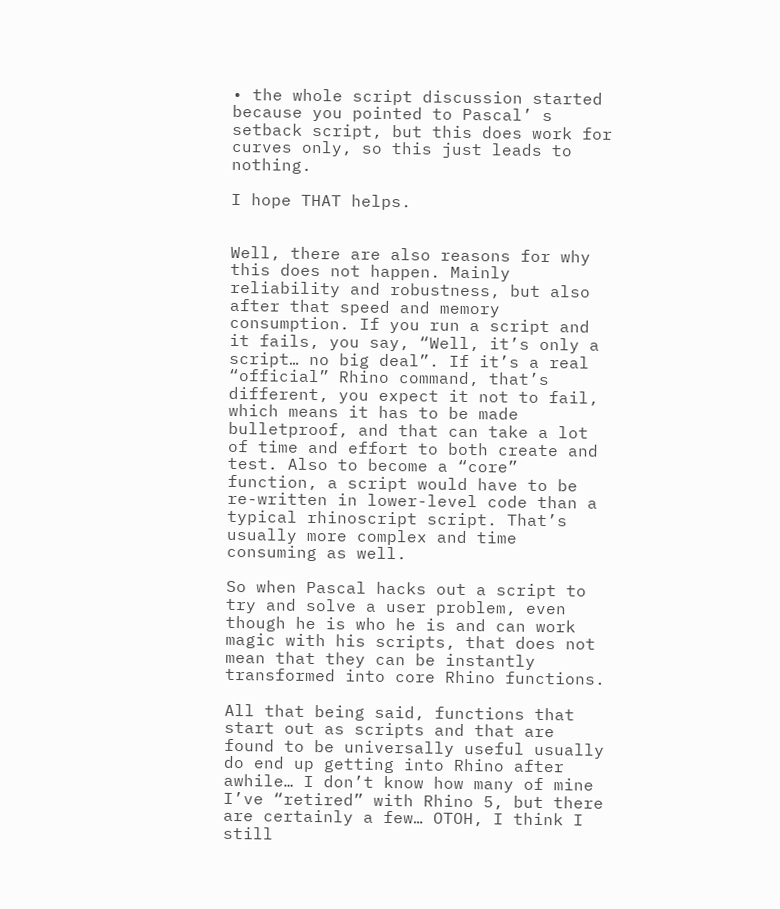• the whole script discussion started because you pointed to Pascal’ s setback script, but this does work for curves only, so this just leads to nothing.

I hope THAT helps.


Well, there are also reasons for why this does not happen. Mainly reliability and robustness, but also after that speed and memory consumption. If you run a script and it fails, you say, “Well, it’s only a script… no big deal”. If it’s a real “official” Rhino command, that’s different, you expect it not to fail, which means it has to be made bulletproof, and that can take a lot of time and effort to both create and test. Also to become a “core” function, a script would have to be re-written in lower-level code than a typical rhinoscript script. That’s usually more complex and time consuming as well.

So when Pascal hacks out a script to try and solve a user problem, even though he is who he is and can work magic with his scripts, that does not mean that they can be instantly transformed into core Rhino functions.

All that being said, functions that start out as scripts and that are found to be universally useful usually do end up getting into Rhino after awhile… I don’t know how many of mine I’ve “retired” with Rhino 5, but there are certainly a few… OTOH, I think I still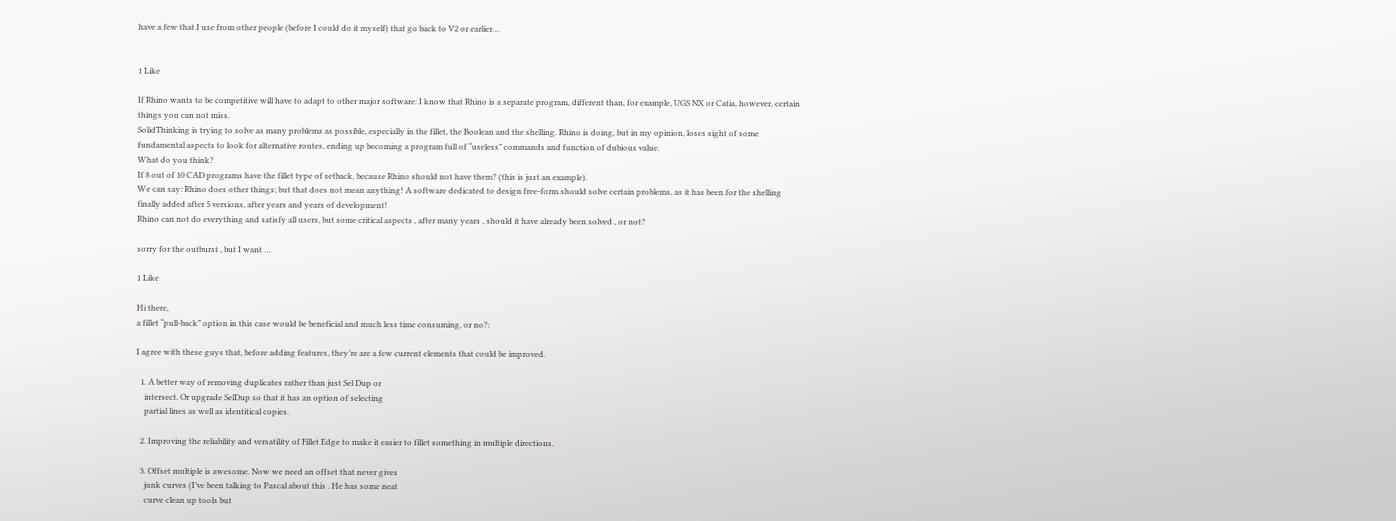have a few that I use from other people (before I could do it myself) that go back to V2 or earlier…


1 Like

If Rhino wants to be competitive will have to adapt to other major software: I know that Rhino is a separate program, different than, for example, UGS NX or Catia, however, certain things you can not miss.
SolidThinking is trying to solve as many problems as possible, especially in the fillet, the Boolean and the shelling. Rhino is doing, but in my opinion, loses sight of some fundamental aspects to look for alternative routes, ending up becoming a program full of “useless” commands and function of dubious value.
What do you think?
If 8 out of 10 CAD programs have the fillet type of setback, because Rhino should not have them? (this is just an example).
We can say: Rhino does other things; but that does not mean anything! A software dedicated to design free-form should solve certain problems, as it has been for the shelling finally added after 5 versions, after years and years of development!
Rhino can not do everything and satisfy all users, but some critical aspects , after many years , should it have already been solved , or not?

sorry for the outburst , but I want …

1 Like

Hi there,
a fillet “pull-back” option in this case would be beneficial and much less time consuming, or no?:

I agree with these guys that, before adding features, they’re are a few current elements that could be improved.

  1. A better way of removing duplicates rather than just Sel Dup or
    intersect. Or upgrade SelDup so that it has an option of selecting
    partial lines as well as identitical copies.

  2. Improving the reliability and versatility of Fillet Edge to make it easier to fillet something in multiple directions.

  3. Offset multiple is awesome. Now we need an offset that never gives
    junk curves (I’ve been talking to Pascal about this . He has some neat
    curve clean up tools but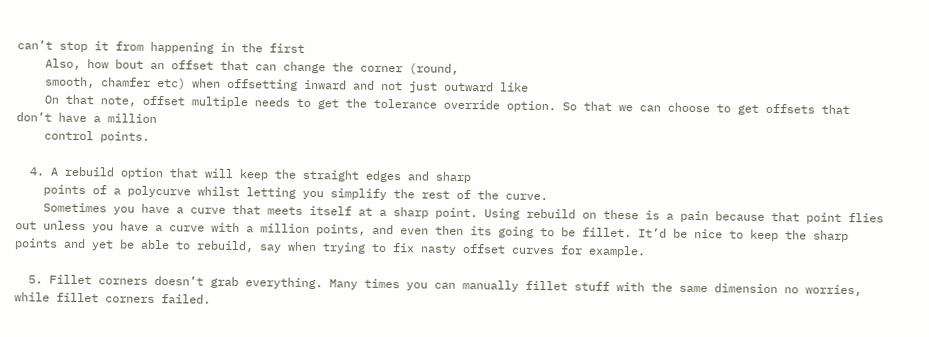can’t stop it from happening in the first
    Also, how bout an offset that can change the corner (round,
    smooth, chamfer etc) when offsetting inward and not just outward like
    On that note, offset multiple needs to get the tolerance override option. So that we can choose to get offsets that don’t have a million
    control points.

  4. A rebuild option that will keep the straight edges and sharp
    points of a polycurve whilst letting you simplify the rest of the curve.
    Sometimes you have a curve that meets itself at a sharp point. Using rebuild on these is a pain because that point flies out unless you have a curve with a million points, and even then its going to be fillet. It’d be nice to keep the sharp points and yet be able to rebuild, say when trying to fix nasty offset curves for example.

  5. Fillet corners doesn’t grab everything. Many times you can manually fillet stuff with the same dimension no worries, while fillet corners failed.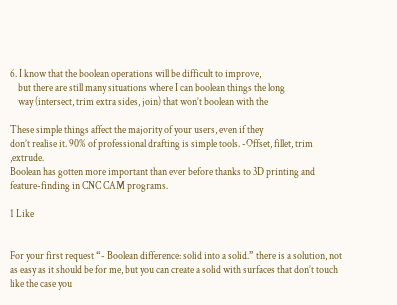6. I know that the boolean operations will be difficult to improve,
    but there are still many situations where I can boolean things the long
    way (intersect, trim extra sides, join) that won’t boolean with the

These simple things affect the majority of your users, even if they
don’t realise it. 90% of professional drafting is simple tools. -Offset, fillet, trim ,extrude.
Boolean has gotten more important than ever before thanks to 3D printing and feature-finding in CNC CAM programs.

1 Like


For your first request “- Boolean difference: solid into a solid.” there is a solution, not as easy as it should be for me, but you can create a solid with surfaces that don’t touch like the case you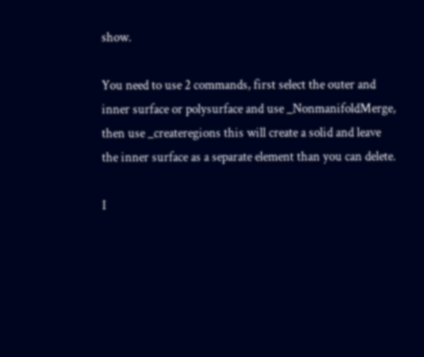show.

You need to use 2 commands, first select the outer and inner surface or polysurface and use _NonmanifoldMerge, then use _createregions this will create a solid and leave the inner surface as a separate element than you can delete.

I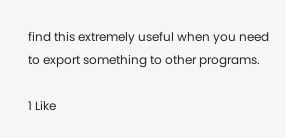find this extremely useful when you need to export something to other programs.

1 Like